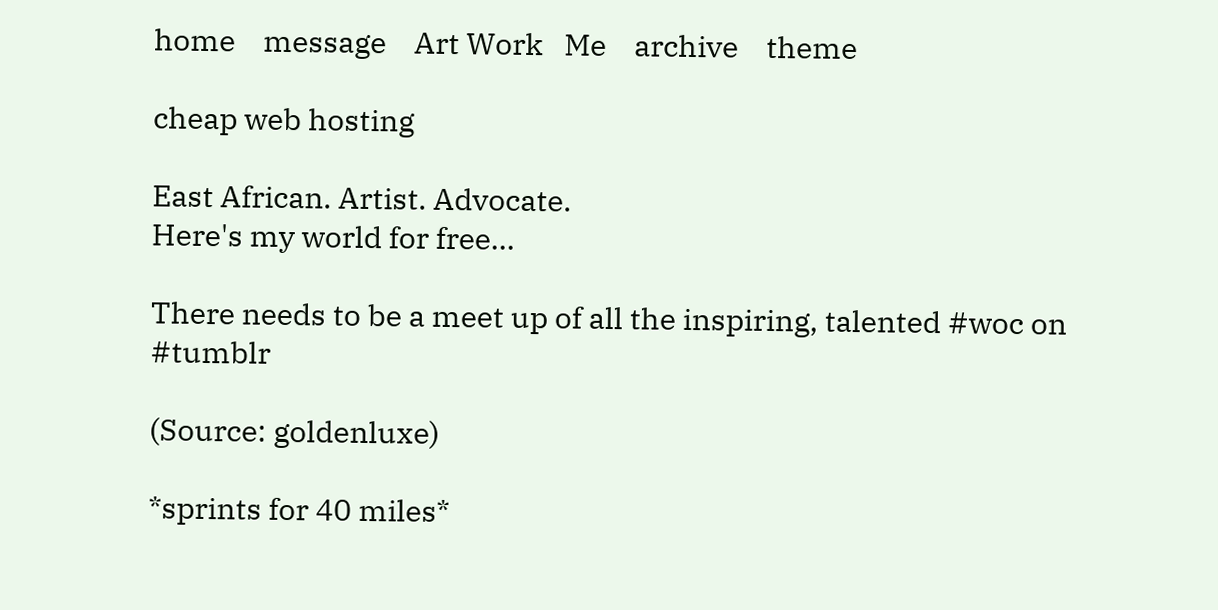home    message    Art Work   Me    archive    theme

cheap web hosting

East African. Artist. Advocate.
Here's my world for free...

There needs to be a meet up of all the inspiring, talented #woc on #tumblr

(Source: goldenluxe)

*sprints for 40 miles*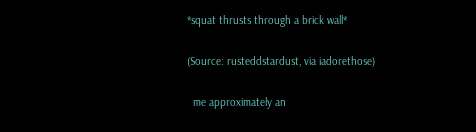*squat thrusts through a brick wall*

(Source: rusteddstardust, via iadorethose)

  me approximately an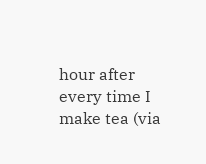hour after every time I make tea (via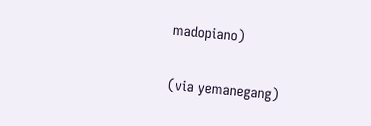madopiano)

(via yemanegang)